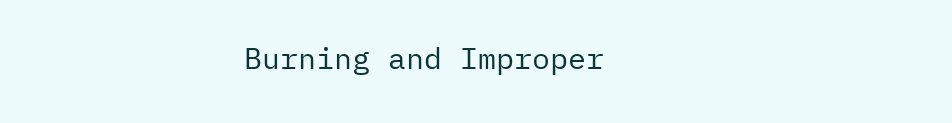Burning and Improper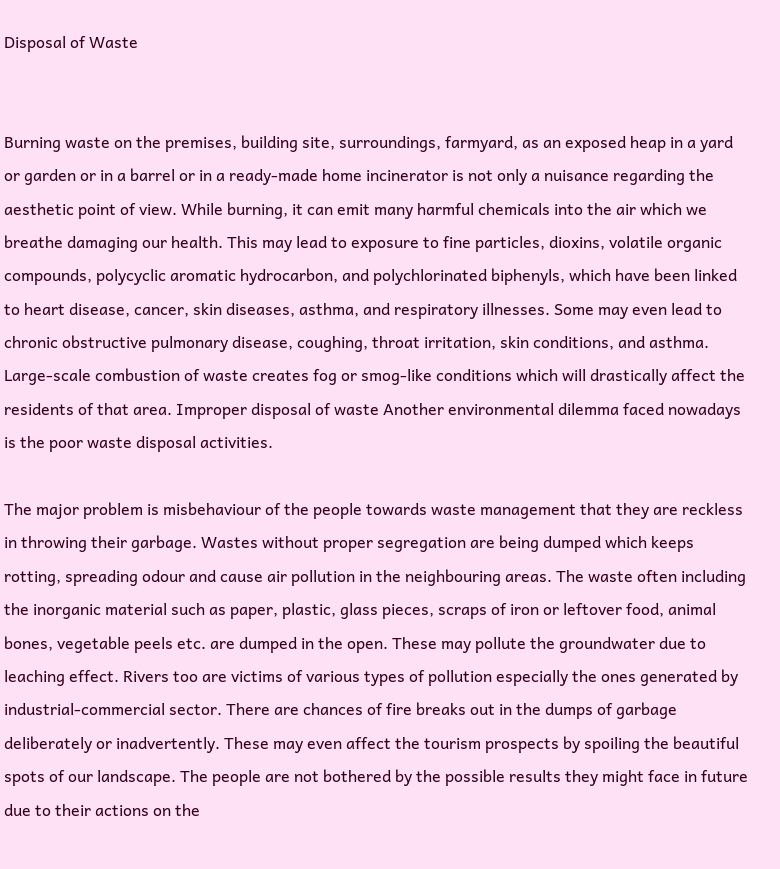Disposal of Waste


Burning waste on the premises, building site, surroundings, farmyard, as an exposed heap in a yard or garden or in a barrel or in a ready-made home incinerator is not only a nuisance regarding the aesthetic point of view. While burning, it can emit many harmful chemicals into the air which we breathe damaging our health. This may lead to exposure to fine particles, dioxins, volatile organic compounds, polycyclic aromatic hydrocarbon, and polychlorinated biphenyls, which have been linked to heart disease, cancer, skin diseases, asthma, and respiratory illnesses. Some may even lead to chronic obstructive pulmonary disease, coughing, throat irritation, skin conditions, and asthma. Large-scale combustion of waste creates fog or smog-like conditions which will drastically affect the residents of that area. Improper disposal of waste Another environmental dilemma faced nowadays is the poor waste disposal activities.

The major problem is misbehaviour of the people towards waste management that they are reckless in throwing their garbage. Wastes without proper segregation are being dumped which keeps rotting, spreading odour and cause air pollution in the neighbouring areas. The waste often including the inorganic material such as paper, plastic, glass pieces, scraps of iron or leftover food, animal bones, vegetable peels etc. are dumped in the open. These may pollute the groundwater due to leaching effect. Rivers too are victims of various types of pollution especially the ones generated by industrial-commercial sector. There are chances of fire breaks out in the dumps of garbage deliberately or inadvertently. These may even affect the tourism prospects by spoiling the beautiful spots of our landscape. The people are not bothered by the possible results they might face in future due to their actions on the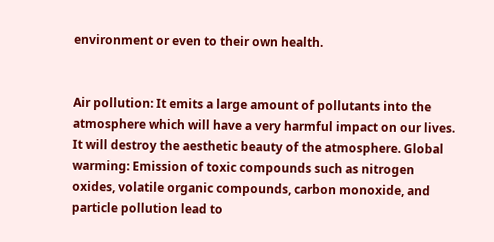environment or even to their own health.


Air pollution: It emits a large amount of pollutants into the atmosphere which will have a very harmful impact on our lives. It will destroy the aesthetic beauty of the atmosphere. Global warming: Emission of toxic compounds such as nitrogen oxides, volatile organic compounds, carbon monoxide, and particle pollution lead to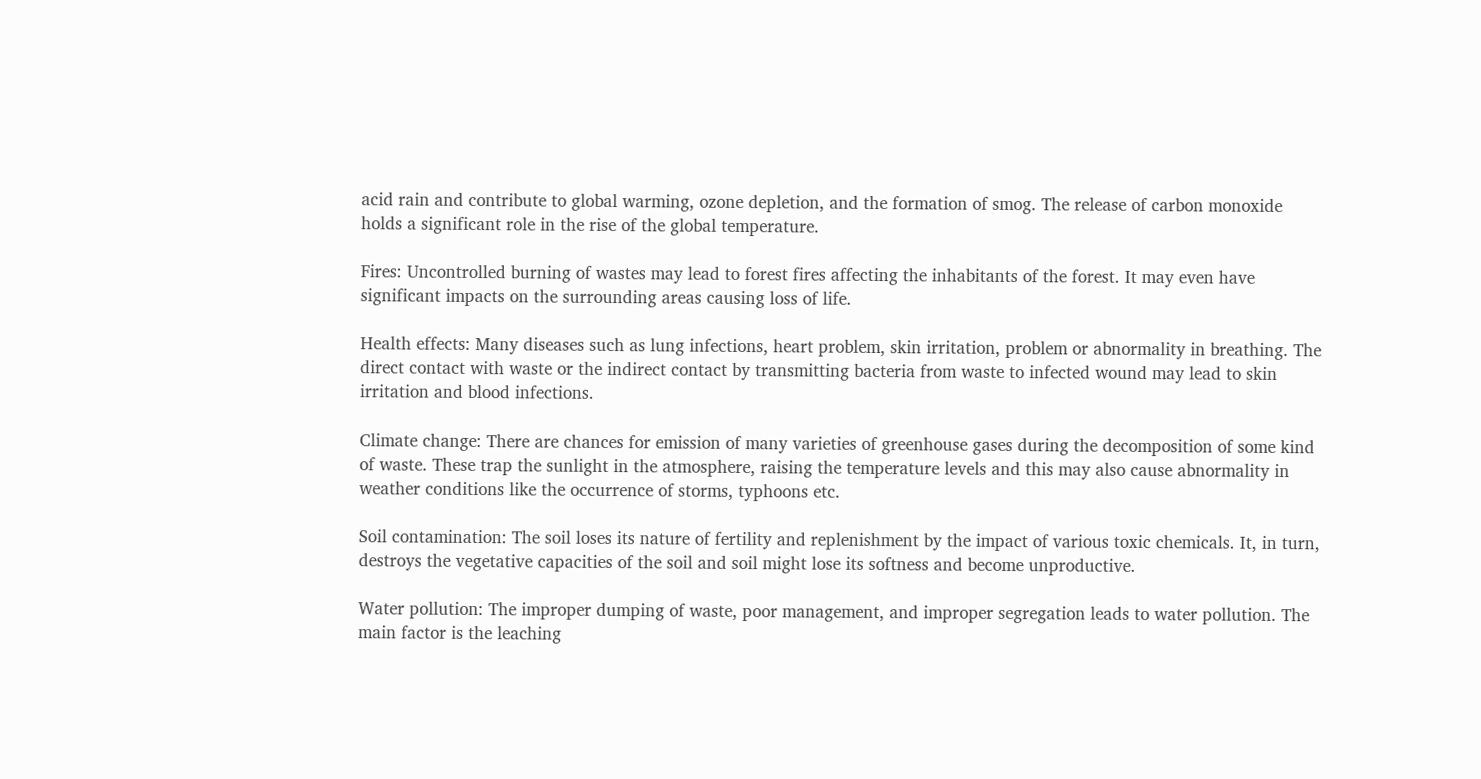acid rain and contribute to global warming, ozone depletion, and the formation of smog. The release of carbon monoxide holds a significant role in the rise of the global temperature.

Fires: Uncontrolled burning of wastes may lead to forest fires affecting the inhabitants of the forest. It may even have significant impacts on the surrounding areas causing loss of life.

Health effects: Many diseases such as lung infections, heart problem, skin irritation, problem or abnormality in breathing. The direct contact with waste or the indirect contact by transmitting bacteria from waste to infected wound may lead to skin irritation and blood infections.

Climate change: There are chances for emission of many varieties of greenhouse gases during the decomposition of some kind of waste. These trap the sunlight in the atmosphere, raising the temperature levels and this may also cause abnormality in weather conditions like the occurrence of storms, typhoons etc.

Soil contamination: The soil loses its nature of fertility and replenishment by the impact of various toxic chemicals. It, in turn, destroys the vegetative capacities of the soil and soil might lose its softness and become unproductive.

Water pollution: The improper dumping of waste, poor management, and improper segregation leads to water pollution. The main factor is the leaching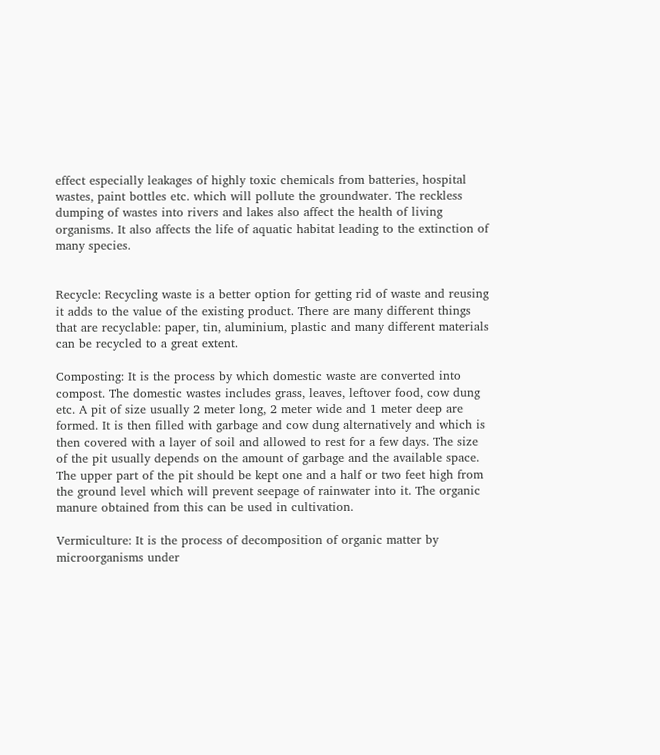effect especially leakages of highly toxic chemicals from batteries, hospital wastes, paint bottles etc. which will pollute the groundwater. The reckless dumping of wastes into rivers and lakes also affect the health of living organisms. It also affects the life of aquatic habitat leading to the extinction of many species.


Recycle: Recycling waste is a better option for getting rid of waste and reusing it adds to the value of the existing product. There are many different things that are recyclable: paper, tin, aluminium, plastic and many different materials can be recycled to a great extent.

Composting: It is the process by which domestic waste are converted into compost. The domestic wastes includes grass, leaves, leftover food, cow dung etc. A pit of size usually 2 meter long, 2 meter wide and 1 meter deep are formed. It is then filled with garbage and cow dung alternatively and which is then covered with a layer of soil and allowed to rest for a few days. The size of the pit usually depends on the amount of garbage and the available space. The upper part of the pit should be kept one and a half or two feet high from the ground level which will prevent seepage of rainwater into it. The organic manure obtained from this can be used in cultivation.

Vermiculture: It is the process of decomposition of organic matter by microorganisms under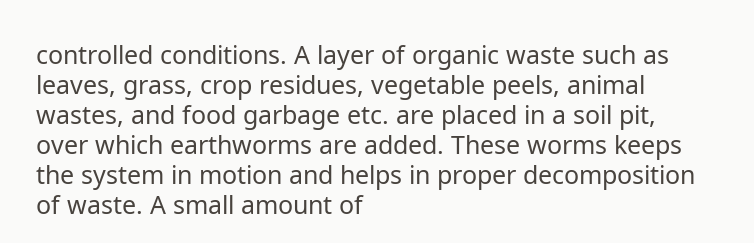controlled conditions. A layer of organic waste such as leaves, grass, crop residues, vegetable peels, animal wastes, and food garbage etc. are placed in a soil pit, over which earthworms are added. These worms keeps the system in motion and helps in proper decomposition of waste. A small amount of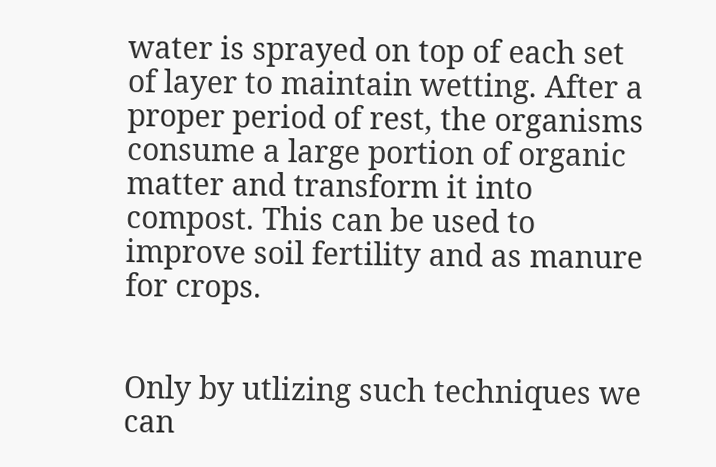water is sprayed on top of each set of layer to maintain wetting. After a proper period of rest, the organisms consume a large portion of organic matter and transform it into compost. This can be used to improve soil fertility and as manure for crops.


Only by utlizing such techniques we can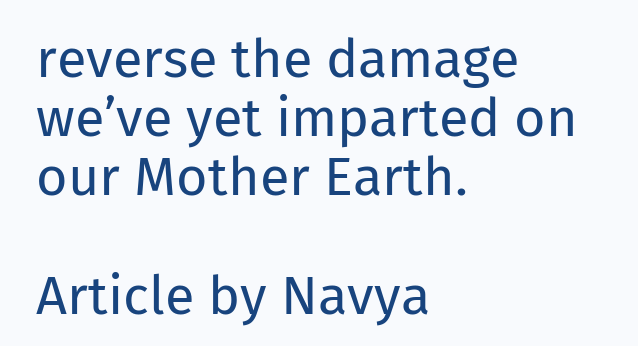reverse the damage we’ve yet imparted on our Mother Earth.

Article by Navya